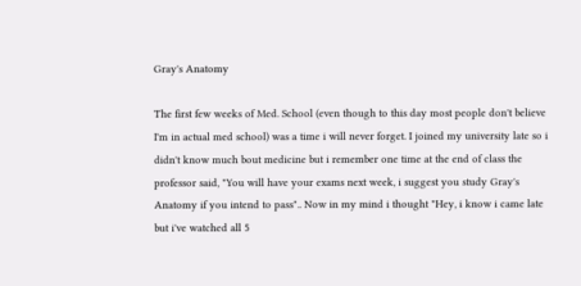Gray's Anatomy

The first few weeks of Med. School (even though to this day most people don't believe I'm in actual med school) was a time i will never forget. I joined my university late so i didn't know much bout medicine but i remember one time at the end of class the professor said, "You will have your exams next week, i suggest you study Gray's Anatomy if you intend to pass".. Now in my mind i thought "Hey, i know i came late but i've watched all 5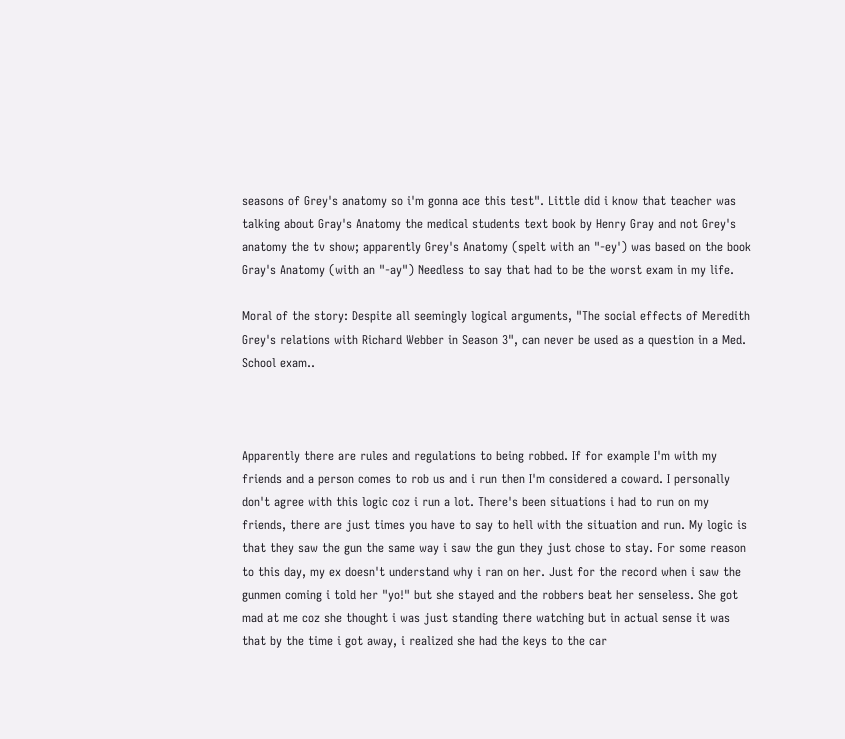seasons of Grey's anatomy so i'm gonna ace this test". Little did i know that teacher was talking about Gray's Anatomy the medical students text book by Henry Gray and not Grey's anatomy the tv show; apparently Grey's Anatomy (spelt with an "-ey') was based on the book Gray's Anatomy (with an "-ay") Needless to say that had to be the worst exam in my life.

Moral of the story: Despite all seemingly logical arguments, "The social effects of Meredith Grey's relations with Richard Webber in Season 3", can never be used as a question in a Med. School exam..



Apparently there are rules and regulations to being robbed. If for example I'm with my friends and a person comes to rob us and i run then I'm considered a coward. I personally don't agree with this logic coz i run a lot. There's been situations i had to run on my friends, there are just times you have to say to hell with the situation and run. My logic is that they saw the gun the same way i saw the gun they just chose to stay. For some reason to this day, my ex doesn't understand why i ran on her. Just for the record when i saw the gunmen coming i told her "yo!" but she stayed and the robbers beat her senseless. She got mad at me coz she thought i was just standing there watching but in actual sense it was that by the time i got away, i realized she had the keys to the car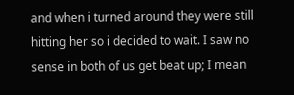and when i turned around they were still hitting her so i decided to wait. I saw no sense in both of us get beat up; I mean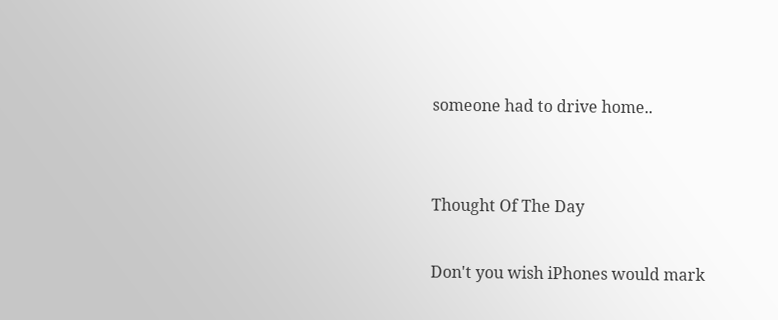someone had to drive home..


Thought Of The Day

Don't you wish iPhones would mark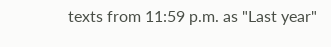texts from 11:59 p.m. as "Last year"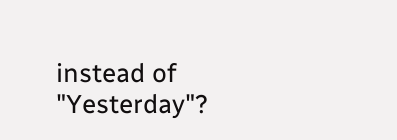instead of "Yesterday"?